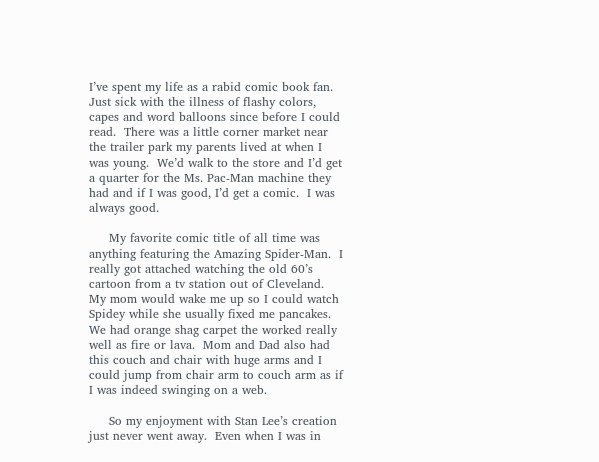I’ve spent my life as a rabid comic book fan.  Just sick with the illness of flashy colors, capes and word balloons since before I could read.  There was a little corner market near the trailer park my parents lived at when I was young.  We’d walk to the store and I’d get a quarter for the Ms. Pac-Man machine they had and if I was good, I’d get a comic.  I was always good.

     My favorite comic title of all time was anything featuring the Amazing Spider-Man.  I really got attached watching the old 60’s cartoon from a tv station out of Cleveland.   My mom would wake me up so I could watch Spidey while she usually fixed me pancakes.  We had orange shag carpet the worked really well as fire or lava.  Mom and Dad also had this couch and chair with huge arms and I could jump from chair arm to couch arm as if I was indeed swinging on a web.

     So my enjoyment with Stan Lee’s creation just never went away.  Even when I was in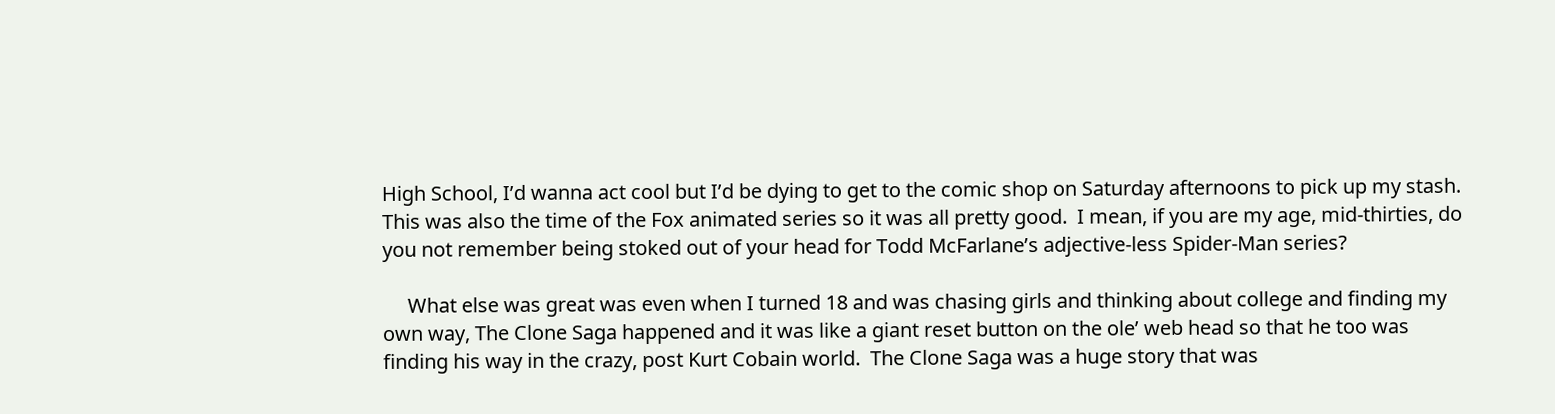High School, I’d wanna act cool but I’d be dying to get to the comic shop on Saturday afternoons to pick up my stash.  This was also the time of the Fox animated series so it was all pretty good.  I mean, if you are my age, mid-thirties, do you not remember being stoked out of your head for Todd McFarlane’s adjective-less Spider-Man series?

     What else was great was even when I turned 18 and was chasing girls and thinking about college and finding my own way, The Clone Saga happened and it was like a giant reset button on the ole’ web head so that he too was finding his way in the crazy, post Kurt Cobain world.  The Clone Saga was a huge story that was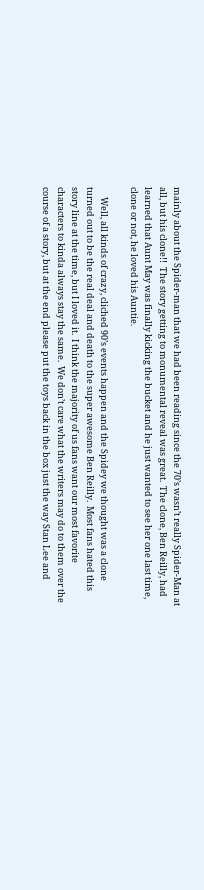mainly about the Spider-man that we had been reading since the 70’s wasn’t really Spider-Man at all, but his clone!!  The story getting to monumental reveal was great.  The clone, Ben Reilly, had learned that Aunt May was finally kicking the bucket and he just wanted to see her one last time, clone or not, he loved his Auntie.

     Well, all kinds of crazy, cliched 90’s events happen and the Spidey we thought was a clone turned out to be the real deal and death to the super awesome Ben Reilly.  Most fans hated this story line at the time, but I loved it.  I think the majority of us fans want our most favorite characters to kinda always stay the same.  We don’t care what the writers may do to them over the course of a story, but at the end please put the toys back in the box just the way Stan Lee and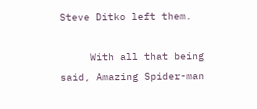Steve Ditko left them.

     With all that being said, Amazing Spider-man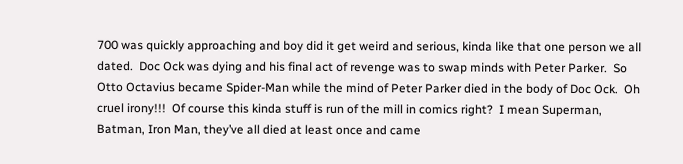700 was quickly approaching and boy did it get weird and serious, kinda like that one person we all dated.  Doc Ock was dying and his final act of revenge was to swap minds with Peter Parker.  So Otto Octavius became Spider-Man while the mind of Peter Parker died in the body of Doc Ock.  Oh cruel irony!!!  Of course this kinda stuff is run of the mill in comics right?  I mean Superman, Batman, Iron Man, they’ve all died at least once and came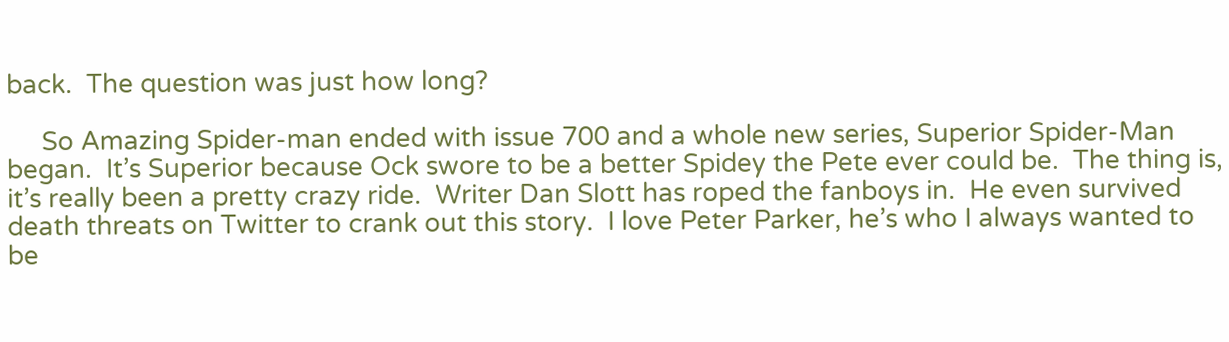back.  The question was just how long?

     So Amazing Spider-man ended with issue 700 and a whole new series, Superior Spider-Man began.  It’s Superior because Ock swore to be a better Spidey the Pete ever could be.  The thing is, it’s really been a pretty crazy ride.  Writer Dan Slott has roped the fanboys in.  He even survived death threats on Twitter to crank out this story.  I love Peter Parker, he’s who I always wanted to be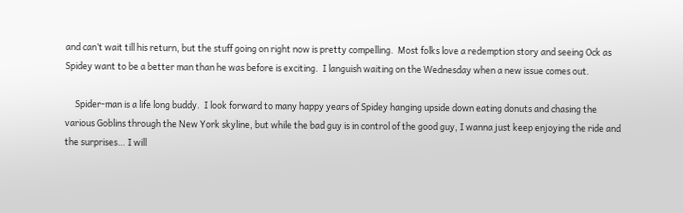and can’t wait till his return, but the stuff going on right now is pretty compelling.  Most folks love a redemption story and seeing Ock as Spidey want to be a better man than he was before is exciting.  I languish waiting on the Wednesday when a new issue comes out.

     Spider-man is a life long buddy.  I look forward to many happy years of Spidey hanging upside down eating donuts and chasing the various Goblins through the New York skyline, but while the bad guy is in control of the good guy, I wanna just keep enjoying the ride and the surprises… I will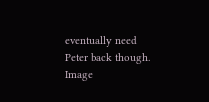eventually need Peter back though. Image